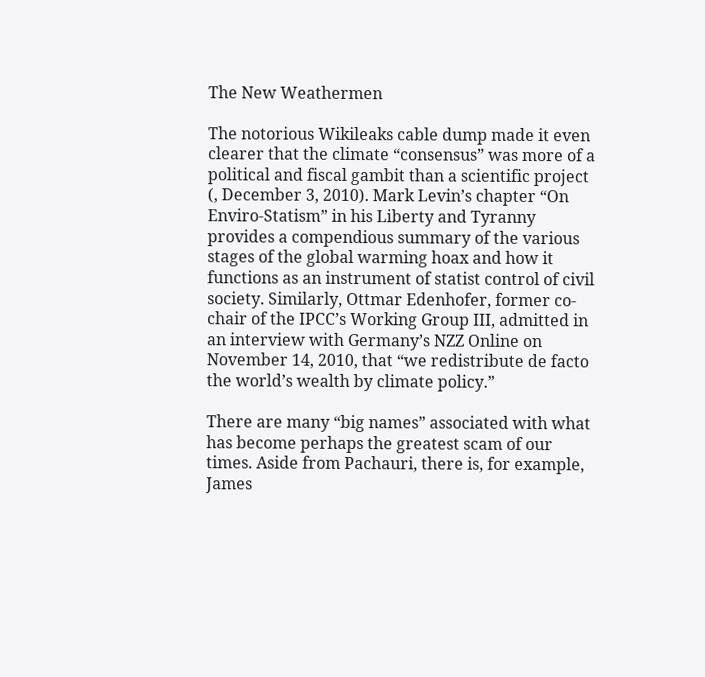The New Weathermen

The notorious Wikileaks cable dump made it even clearer that the climate “consensus” was more of a political and fiscal gambit than a scientific project (, December 3, 2010). Mark Levin’s chapter “On Enviro-Statism” in his Liberty and Tyranny provides a compendious summary of the various stages of the global warming hoax and how it functions as an instrument of statist control of civil society. Similarly, Ottmar Edenhofer, former co-chair of the IPCC’s Working Group III, admitted in an interview with Germany’s NZZ Online on November 14, 2010, that “we redistribute de facto the world’s wealth by climate policy.”

There are many “big names” associated with what has become perhaps the greatest scam of our times. Aside from Pachauri, there is, for example, James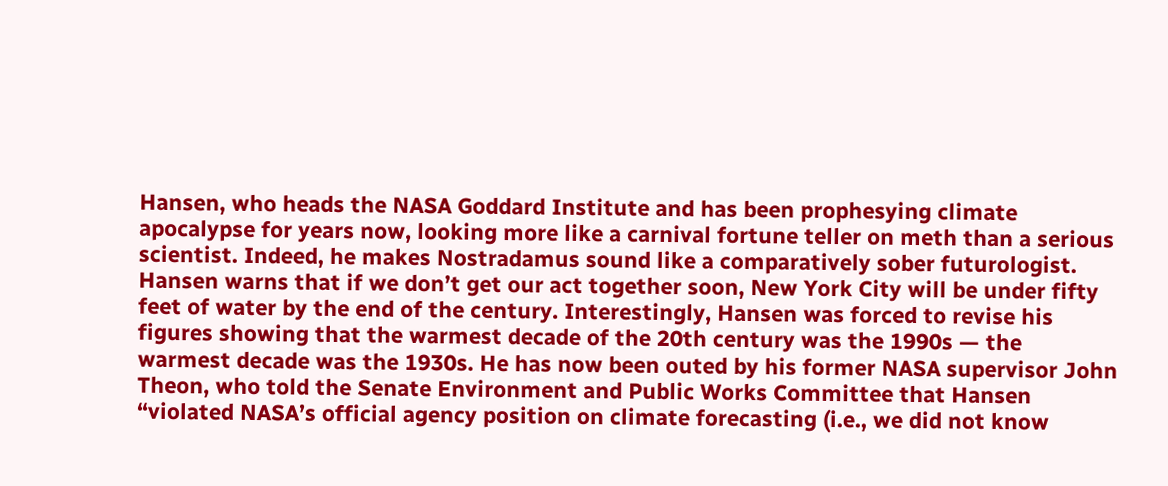Hansen, who heads the NASA Goddard Institute and has been prophesying climate apocalypse for years now, looking more like a carnival fortune teller on meth than a serious scientist. Indeed, he makes Nostradamus sound like a comparatively sober futurologist. Hansen warns that if we don’t get our act together soon, New York City will be under fifty feet of water by the end of the century. Interestingly, Hansen was forced to revise his figures showing that the warmest decade of the 20th century was the 1990s — the warmest decade was the 1930s. He has now been outed by his former NASA supervisor John Theon, who told the Senate Environment and Public Works Committee that Hansen “violated NASA’s official agency position on climate forecasting (i.e., we did not know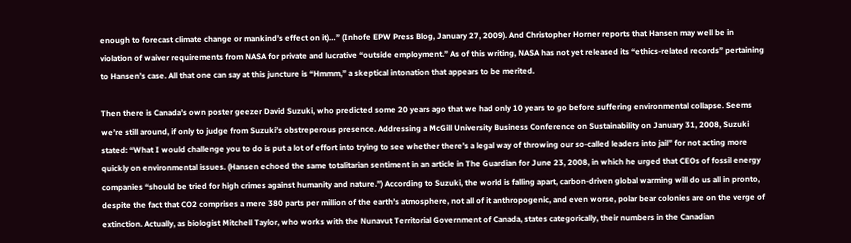enough to forecast climate change or mankind’s effect on it)…” (Inhofe EPW Press Blog, January 27, 2009). And Christopher Horner reports that Hansen may well be in violation of waiver requirements from NASA for private and lucrative “outside employment.” As of this writing, NASA has not yet released its “ethics-related records” pertaining to Hansen’s case. All that one can say at this juncture is “Hmmm,” a skeptical intonation that appears to be merited.

Then there is Canada’s own poster geezer David Suzuki, who predicted some 20 years ago that we had only 10 years to go before suffering environmental collapse. Seems we’re still around, if only to judge from Suzuki’s obstreperous presence. Addressing a McGill University Business Conference on Sustainability on January 31, 2008, Suzuki stated: “What I would challenge you to do is put a lot of effort into trying to see whether there’s a legal way of throwing our so-called leaders into jail” for not acting more quickly on environmental issues. (Hansen echoed the same totalitarian sentiment in an article in The Guardian for June 23, 2008, in which he urged that CEOs of fossil energy companies “should be tried for high crimes against humanity and nature.”) According to Suzuki, the world is falling apart, carbon-driven global warming will do us all in pronto, despite the fact that CO2 comprises a mere 380 parts per million of the earth’s atmosphere, not all of it anthropogenic, and even worse, polar bear colonies are on the verge of extinction. Actually, as biologist Mitchell Taylor, who works with the Nunavut Territorial Government of Canada, states categorically, their numbers in the Canadian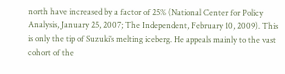north have increased by a factor of 25% (National Center for Policy Analysis, January 25, 2007; The Independent, February 10, 2009). This is only the tip of Suzuki’s melting iceberg. He appeals mainly to the vast cohort of the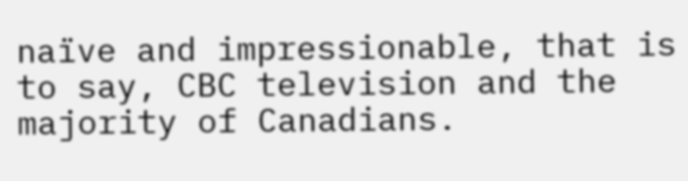naïve and impressionable, that is to say, CBC television and the majority of Canadians.